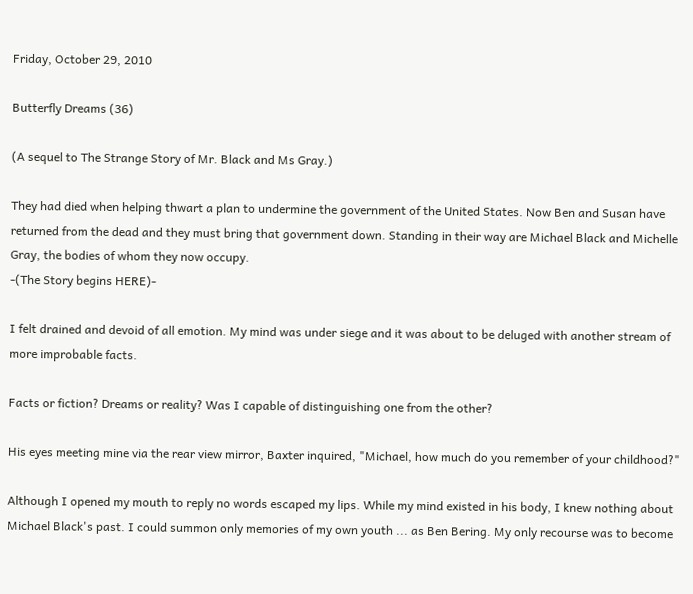Friday, October 29, 2010

Butterfly Dreams (36)

(A sequel to The Strange Story of Mr. Black and Ms Gray.)

They had died when helping thwart a plan to undermine the government of the United States. Now Ben and Susan have returned from the dead and they must bring that government down. Standing in their way are Michael Black and Michelle Gray, the bodies of whom they now occupy.
-(The Story begins HERE)-

I felt drained and devoid of all emotion. My mind was under siege and it was about to be deluged with another stream of more improbable facts.

Facts or fiction? Dreams or reality? Was I capable of distinguishing one from the other?

His eyes meeting mine via the rear view mirror, Baxter inquired, "Michael, how much do you remember of your childhood?"

Although I opened my mouth to reply no words escaped my lips. While my mind existed in his body, I knew nothing about Michael Black's past. I could summon only memories of my own youth ... as Ben Bering. My only recourse was to become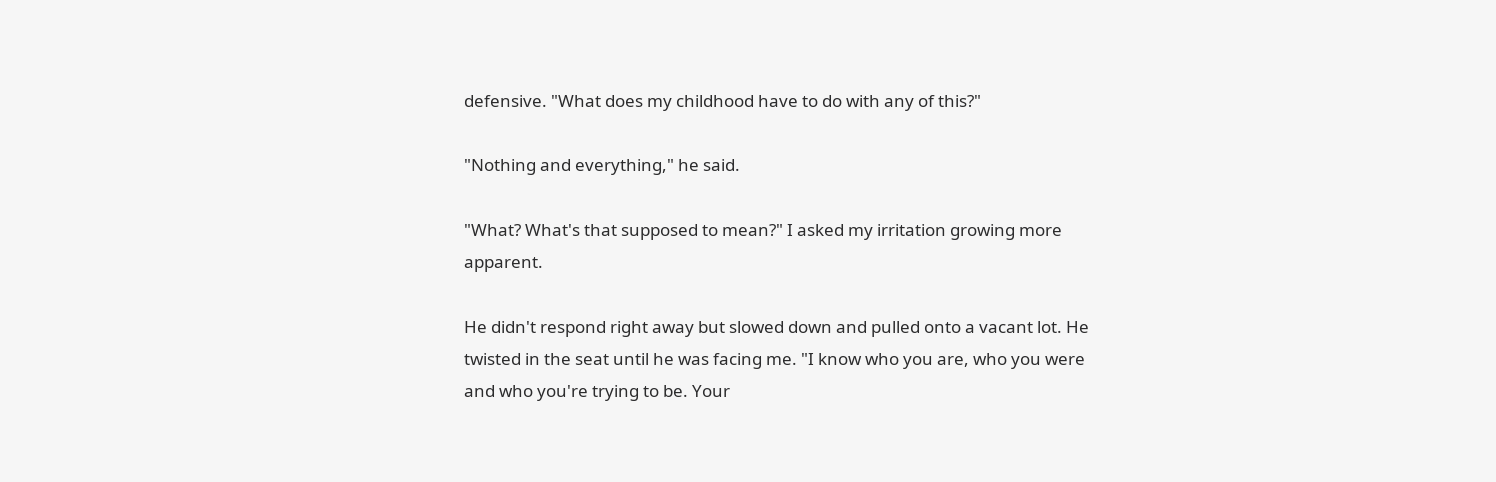defensive. "What does my childhood have to do with any of this?"

"Nothing and everything," he said.

"What? What's that supposed to mean?" I asked my irritation growing more apparent.

He didn't respond right away but slowed down and pulled onto a vacant lot. He twisted in the seat until he was facing me. "I know who you are, who you were and who you're trying to be. Your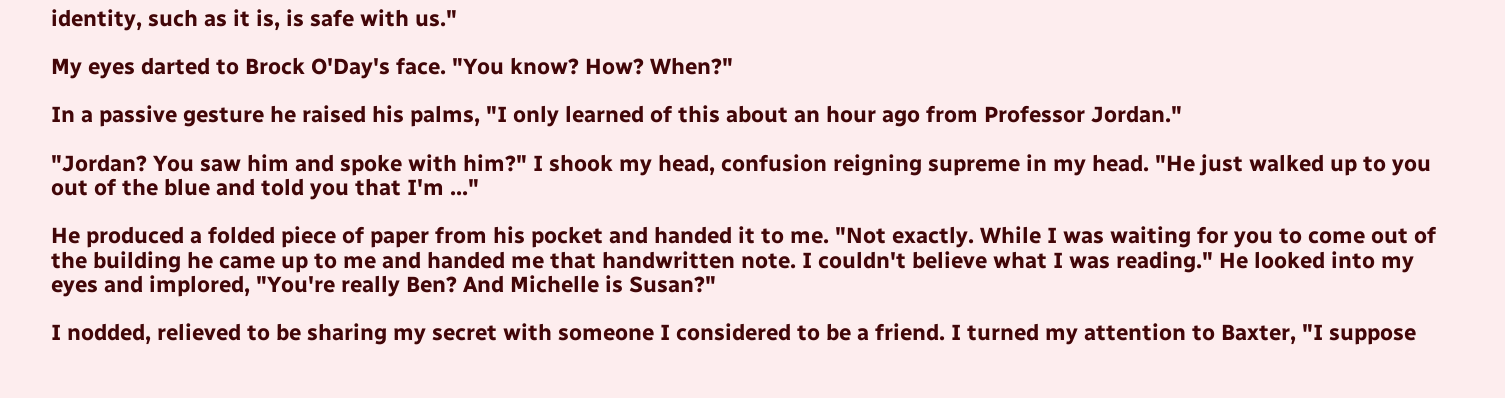identity, such as it is, is safe with us."

My eyes darted to Brock O'Day's face. "You know? How? When?"

In a passive gesture he raised his palms, "I only learned of this about an hour ago from Professor Jordan."

"Jordan? You saw him and spoke with him?" I shook my head, confusion reigning supreme in my head. "He just walked up to you out of the blue and told you that I'm ..."

He produced a folded piece of paper from his pocket and handed it to me. "Not exactly. While I was waiting for you to come out of the building he came up to me and handed me that handwritten note. I couldn't believe what I was reading." He looked into my eyes and implored, "You're really Ben? And Michelle is Susan?"

I nodded, relieved to be sharing my secret with someone I considered to be a friend. I turned my attention to Baxter, "I suppose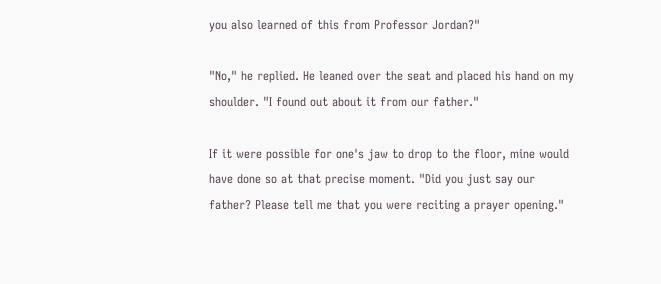you also learned of this from Professor Jordan?"

"No," he replied. He leaned over the seat and placed his hand on my shoulder. "I found out about it from our father."

If it were possible for one's jaw to drop to the floor, mine would have done so at that precise moment. "Did you just say our father? Please tell me that you were reciting a prayer opening."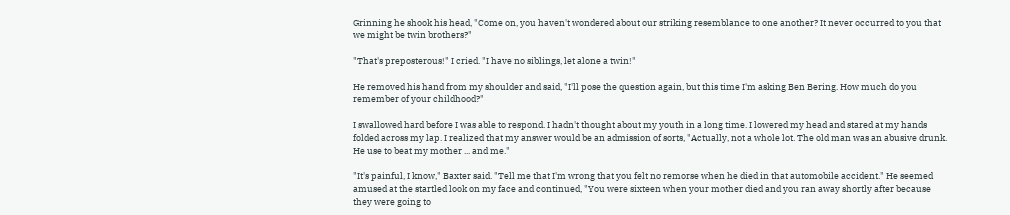Grinning he shook his head, "Come on, you haven't wondered about our striking resemblance to one another? It never occurred to you that we might be twin brothers?"

"That's preposterous!" I cried. "I have no siblings, let alone a twin!"

He removed his hand from my shoulder and said, "I'll pose the question again, but this time I'm asking Ben Bering. How much do you remember of your childhood?"

I swallowed hard before I was able to respond. I hadn't thought about my youth in a long time. I lowered my head and stared at my hands folded across my lap. I realized that my answer would be an admission of sorts, "Actually, not a whole lot. The old man was an abusive drunk. He use to beat my mother ... and me."

"It's painful, I know," Baxter said. "Tell me that I'm wrong that you felt no remorse when he died in that automobile accident." He seemed amused at the startled look on my face and continued, "You were sixteen when your mother died and you ran away shortly after because they were going to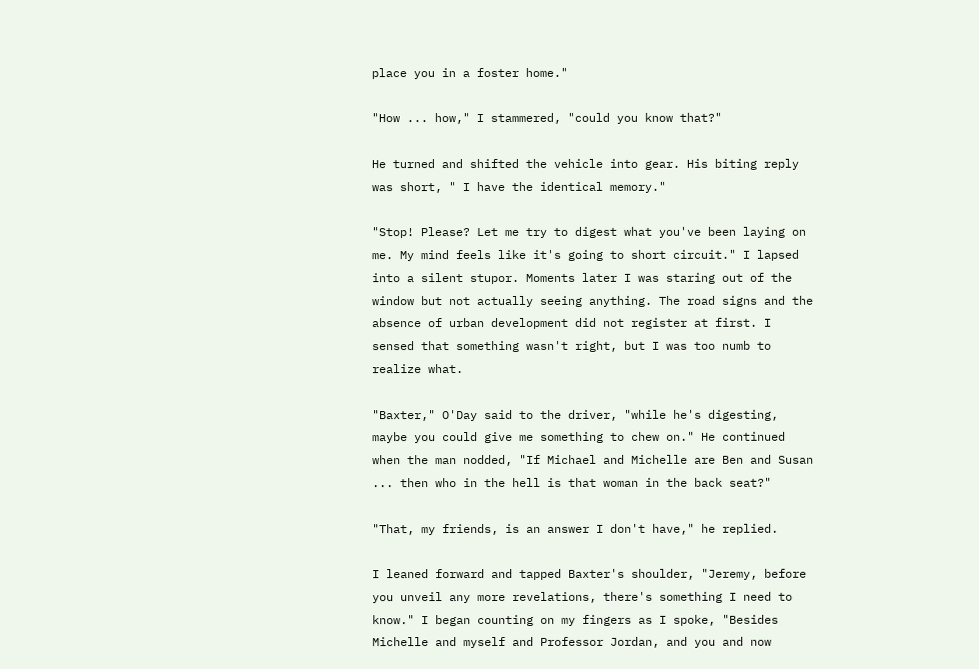place you in a foster home."

"How ... how," I stammered, "could you know that?"

He turned and shifted the vehicle into gear. His biting reply was short, " I have the identical memory."

"Stop! Please? Let me try to digest what you've been laying on me. My mind feels like it's going to short circuit." I lapsed into a silent stupor. Moments later I was staring out of the window but not actually seeing anything. The road signs and the absence of urban development did not register at first. I sensed that something wasn't right, but I was too numb to realize what.

"Baxter," O'Day said to the driver, "while he's digesting, maybe you could give me something to chew on." He continued when the man nodded, "If Michael and Michelle are Ben and Susan ... then who in the hell is that woman in the back seat?"

"That, my friends, is an answer I don't have," he replied.

I leaned forward and tapped Baxter's shoulder, "Jeremy, before you unveil any more revelations, there's something I need to know." I began counting on my fingers as I spoke, "Besides Michelle and myself and Professor Jordan, and you and now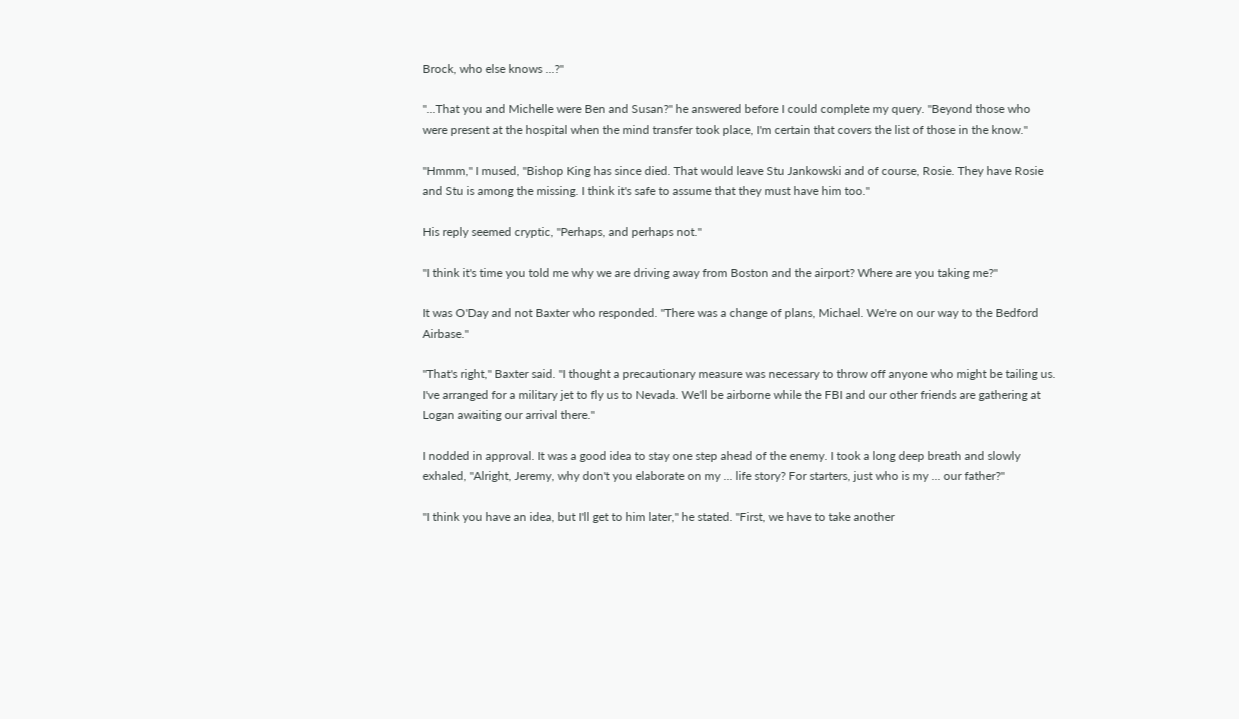Brock, who else knows ...?"

"...That you and Michelle were Ben and Susan?" he answered before I could complete my query. "Beyond those who were present at the hospital when the mind transfer took place, I'm certain that covers the list of those in the know."

"Hmmm," I mused, "Bishop King has since died. That would leave Stu Jankowski and of course, Rosie. They have Rosie and Stu is among the missing. I think it's safe to assume that they must have him too."

His reply seemed cryptic, "Perhaps, and perhaps not."

"I think it's time you told me why we are driving away from Boston and the airport? Where are you taking me?"

It was O'Day and not Baxter who responded. "There was a change of plans, Michael. We're on our way to the Bedford Airbase."

"That's right," Baxter said. "I thought a precautionary measure was necessary to throw off anyone who might be tailing us. I've arranged for a military jet to fly us to Nevada. We'll be airborne while the FBI and our other friends are gathering at Logan awaiting our arrival there."

I nodded in approval. It was a good idea to stay one step ahead of the enemy. I took a long deep breath and slowly exhaled, "Alright, Jeremy, why don't you elaborate on my ... life story? For starters, just who is my ... our father?"

"I think you have an idea, but I'll get to him later," he stated. "First, we have to take another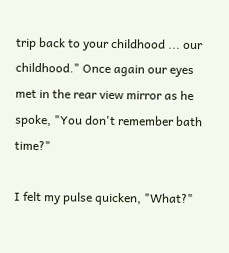trip back to your childhood ... our childhood." Once again our eyes met in the rear view mirror as he spoke, "You don't remember bath time?"

I felt my pulse quicken, "What?"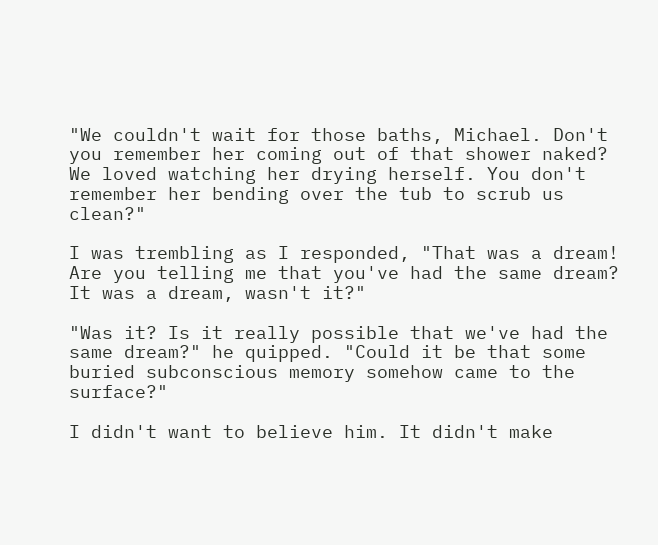"We couldn't wait for those baths, Michael. Don't you remember her coming out of that shower naked? We loved watching her drying herself. You don't remember her bending over the tub to scrub us clean?"

I was trembling as I responded, "That was a dream! Are you telling me that you've had the same dream? It was a dream, wasn't it?"

"Was it? Is it really possible that we've had the same dream?" he quipped. "Could it be that some buried subconscious memory somehow came to the surface?"

I didn't want to believe him. It didn't make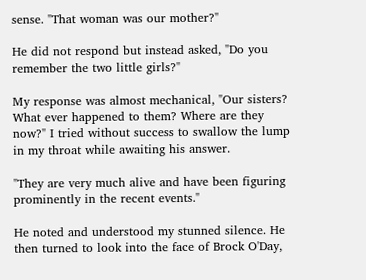sense. "That woman was our mother?"

He did not respond but instead asked, "Do you remember the two little girls?"

My response was almost mechanical, "Our sisters? What ever happened to them? Where are they now?" I tried without success to swallow the lump in my throat while awaiting his answer.

"They are very much alive and have been figuring prominently in the recent events."

He noted and understood my stunned silence. He then turned to look into the face of Brock O'Day,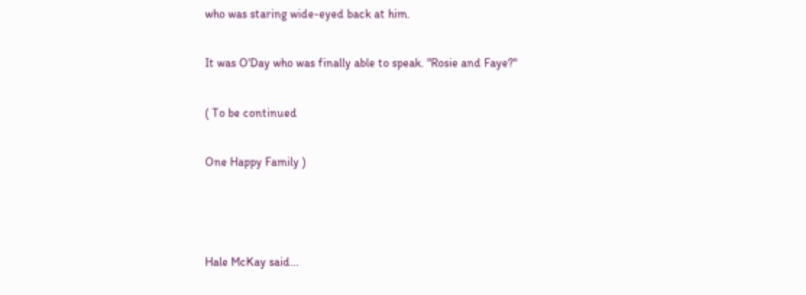who was staring wide-eyed back at him.

It was O'Day who was finally able to speak. "Rosie and Faye?"

( To be continued

One Happy Family )



Hale McKay said...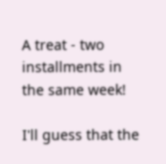A treat - two installments in the same week!

I'll guess that the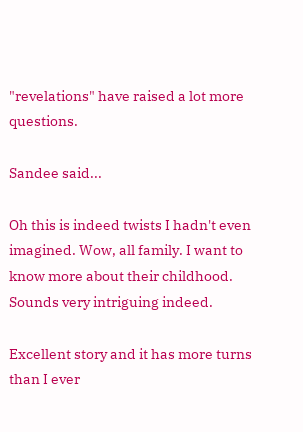"revelations" have raised a lot more questions.

Sandee said...

Oh this is indeed twists I hadn't even imagined. Wow, all family. I want to know more about their childhood. Sounds very intriguing indeed.

Excellent story and it has more turns than I ever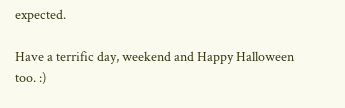expected.

Have a terrific day, weekend and Happy Halloween too. :)